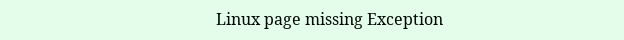Linux page missing Exception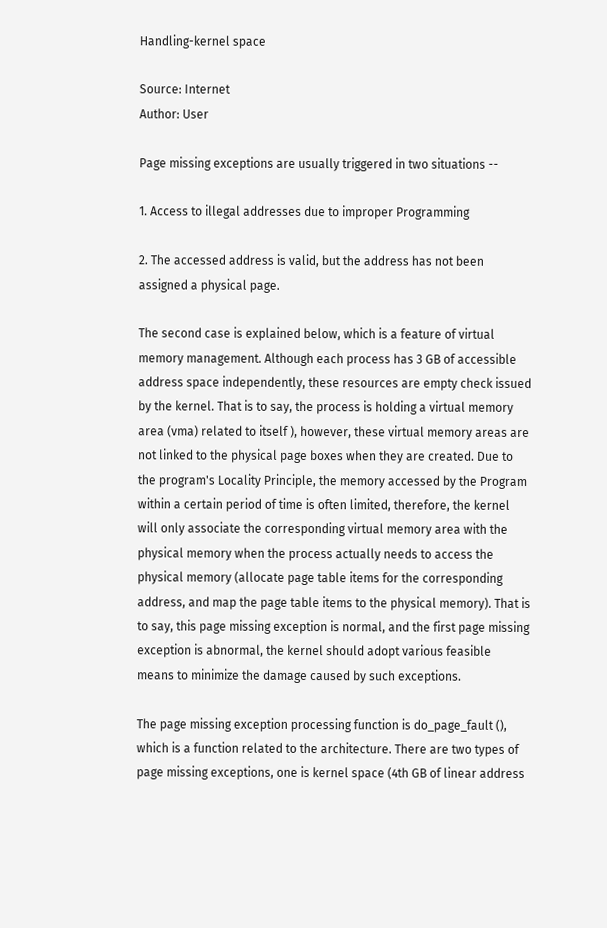Handling-kernel space

Source: Internet
Author: User

Page missing exceptions are usually triggered in two situations --

1. Access to illegal addresses due to improper Programming

2. The accessed address is valid, but the address has not been assigned a physical page.

The second case is explained below, which is a feature of virtual memory management. Although each process has 3 GB of accessible address space independently, these resources are empty check issued by the kernel. That is to say, the process is holding a virtual memory area (vma) related to itself ), however, these virtual memory areas are not linked to the physical page boxes when they are created. Due to the program's Locality Principle, the memory accessed by the Program within a certain period of time is often limited, therefore, the kernel will only associate the corresponding virtual memory area with the physical memory when the process actually needs to access the physical memory (allocate page table items for the corresponding address, and map the page table items to the physical memory). That is to say, this page missing exception is normal, and the first page missing exception is abnormal, the kernel should adopt various feasible means to minimize the damage caused by such exceptions.

The page missing exception processing function is do_page_fault (), which is a function related to the architecture. There are two types of page missing exceptions, one is kernel space (4th GB of linear address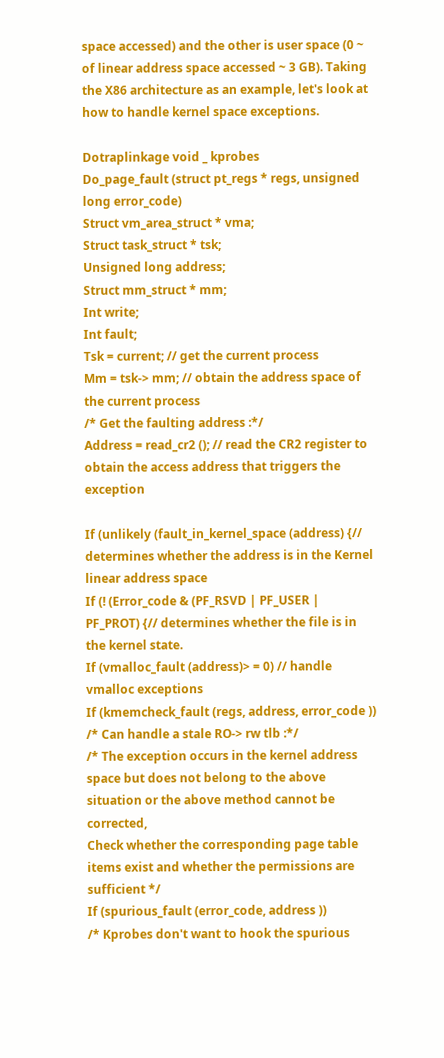space accessed) and the other is user space (0 ~ of linear address space accessed ~ 3 GB). Taking the X86 architecture as an example, let's look at how to handle kernel space exceptions.

Dotraplinkage void _ kprobes
Do_page_fault (struct pt_regs * regs, unsigned long error_code)
Struct vm_area_struct * vma;
Struct task_struct * tsk;
Unsigned long address;
Struct mm_struct * mm;
Int write;
Int fault;
Tsk = current; // get the current process
Mm = tsk-> mm; // obtain the address space of the current process
/* Get the faulting address :*/
Address = read_cr2 (); // read the CR2 register to obtain the access address that triggers the exception

If (unlikely (fault_in_kernel_space (address) {// determines whether the address is in the Kernel linear address space
If (! (Error_code & (PF_RSVD | PF_USER | PF_PROT) {// determines whether the file is in the kernel state.
If (vmalloc_fault (address)> = 0) // handle vmalloc exceptions
If (kmemcheck_fault (regs, address, error_code ))
/* Can handle a stale RO-> rw tlb :*/
/* The exception occurs in the kernel address space but does not belong to the above situation or the above method cannot be corrected,
Check whether the corresponding page table items exist and whether the permissions are sufficient */
If (spurious_fault (error_code, address ))
/* Kprobes don't want to hook the spurious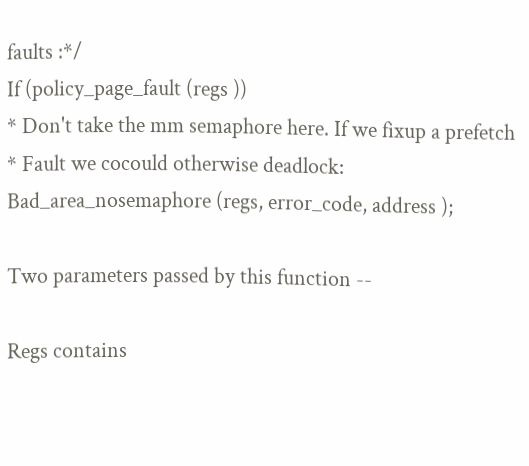faults :*/
If (policy_page_fault (regs ))
* Don't take the mm semaphore here. If we fixup a prefetch
* Fault we cocould otherwise deadlock:
Bad_area_nosemaphore (regs, error_code, address );

Two parameters passed by this function --

Regs contains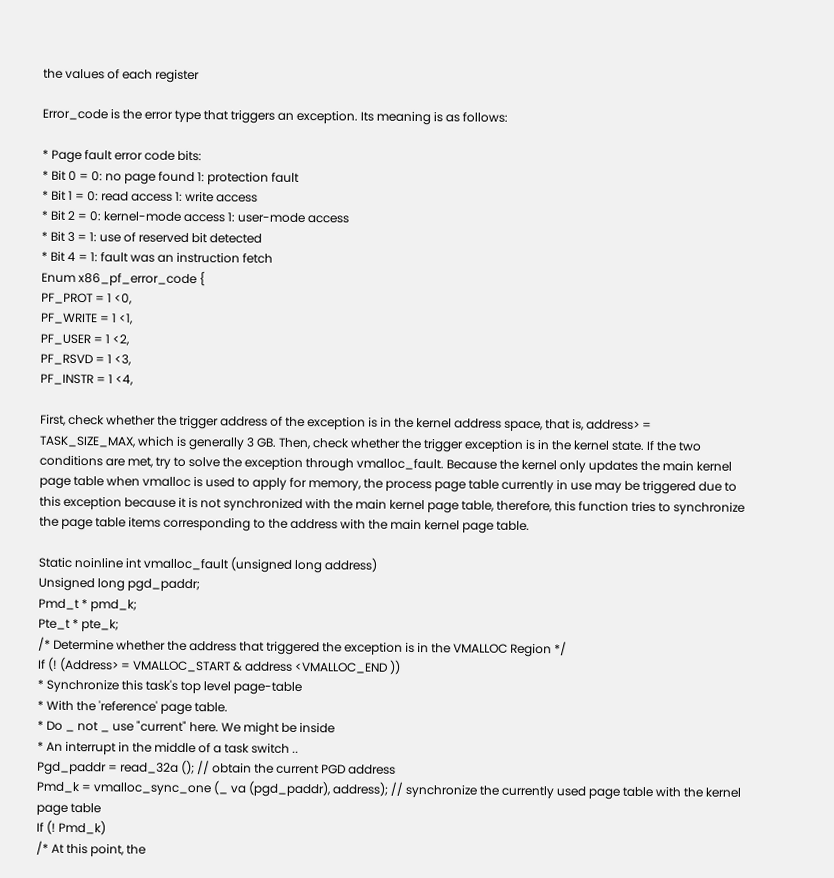the values of each register

Error_code is the error type that triggers an exception. Its meaning is as follows:

* Page fault error code bits:
* Bit 0 = 0: no page found 1: protection fault
* Bit 1 = 0: read access 1: write access
* Bit 2 = 0: kernel-mode access 1: user-mode access
* Bit 3 = 1: use of reserved bit detected
* Bit 4 = 1: fault was an instruction fetch
Enum x86_pf_error_code {
PF_PROT = 1 <0,
PF_WRITE = 1 <1,
PF_USER = 1 <2,
PF_RSVD = 1 <3,
PF_INSTR = 1 <4,

First, check whether the trigger address of the exception is in the kernel address space, that is, address> = TASK_SIZE_MAX, which is generally 3 GB. Then, check whether the trigger exception is in the kernel state. If the two conditions are met, try to solve the exception through vmalloc_fault. Because the kernel only updates the main kernel page table when vmalloc is used to apply for memory, the process page table currently in use may be triggered due to this exception because it is not synchronized with the main kernel page table, therefore, this function tries to synchronize the page table items corresponding to the address with the main kernel page table.

Static noinline int vmalloc_fault (unsigned long address)
Unsigned long pgd_paddr;
Pmd_t * pmd_k;
Pte_t * pte_k;
/* Determine whether the address that triggered the exception is in the VMALLOC Region */
If (! (Address> = VMALLOC_START & address <VMALLOC_END ))
* Synchronize this task's top level page-table
* With the 'reference' page table.
* Do _ not _ use "current" here. We might be inside
* An interrupt in the middle of a task switch ..
Pgd_paddr = read_32a (); // obtain the current PGD address
Pmd_k = vmalloc_sync_one (_ va (pgd_paddr), address); // synchronize the currently used page table with the kernel page table
If (! Pmd_k)
/* At this point, the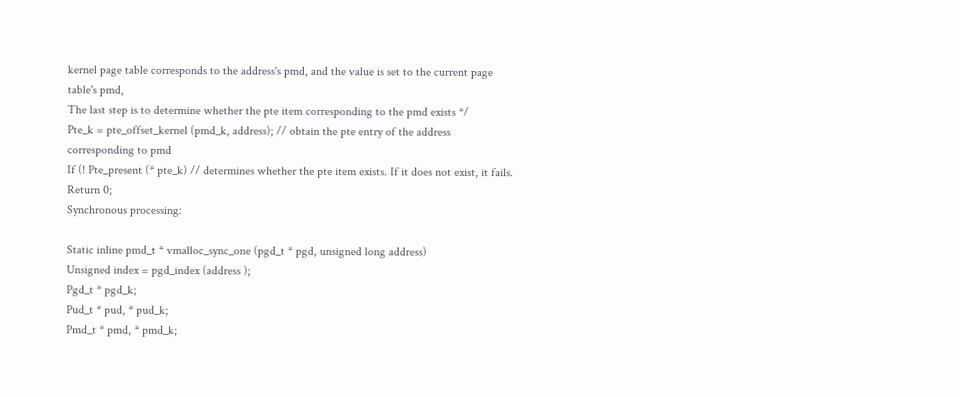kernel page table corresponds to the address's pmd, and the value is set to the current page table's pmd,
The last step is to determine whether the pte item corresponding to the pmd exists */
Pte_k = pte_offset_kernel (pmd_k, address); // obtain the pte entry of the address corresponding to pmd
If (! Pte_present (* pte_k) // determines whether the pte item exists. If it does not exist, it fails.
Return 0;
Synchronous processing:

Static inline pmd_t * vmalloc_sync_one (pgd_t * pgd, unsigned long address)
Unsigned index = pgd_index (address );
Pgd_t * pgd_k;
Pud_t * pud, * pud_k;
Pmd_t * pmd, * pmd_k;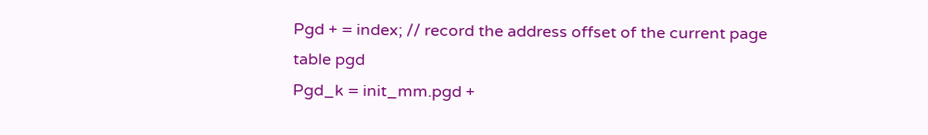Pgd + = index; // record the address offset of the current page table pgd
Pgd_k = init_mm.pgd +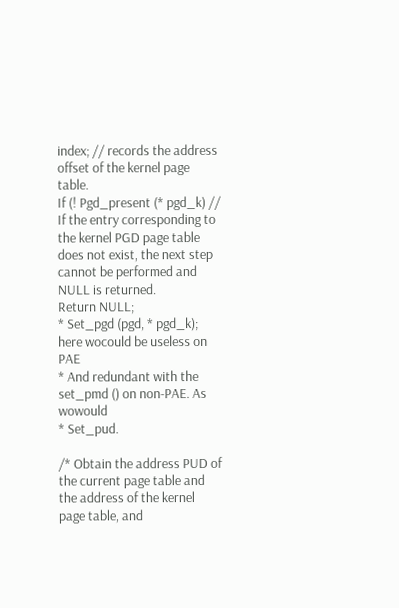index; // records the address offset of the kernel page table.
If (! Pgd_present (* pgd_k) // If the entry corresponding to the kernel PGD page table does not exist, the next step cannot be performed and NULL is returned.
Return NULL;
* Set_pgd (pgd, * pgd_k); here wocould be useless on PAE
* And redundant with the set_pmd () on non-PAE. As wowould
* Set_pud.

/* Obtain the address PUD of the current page table and the address of the kernel page table, and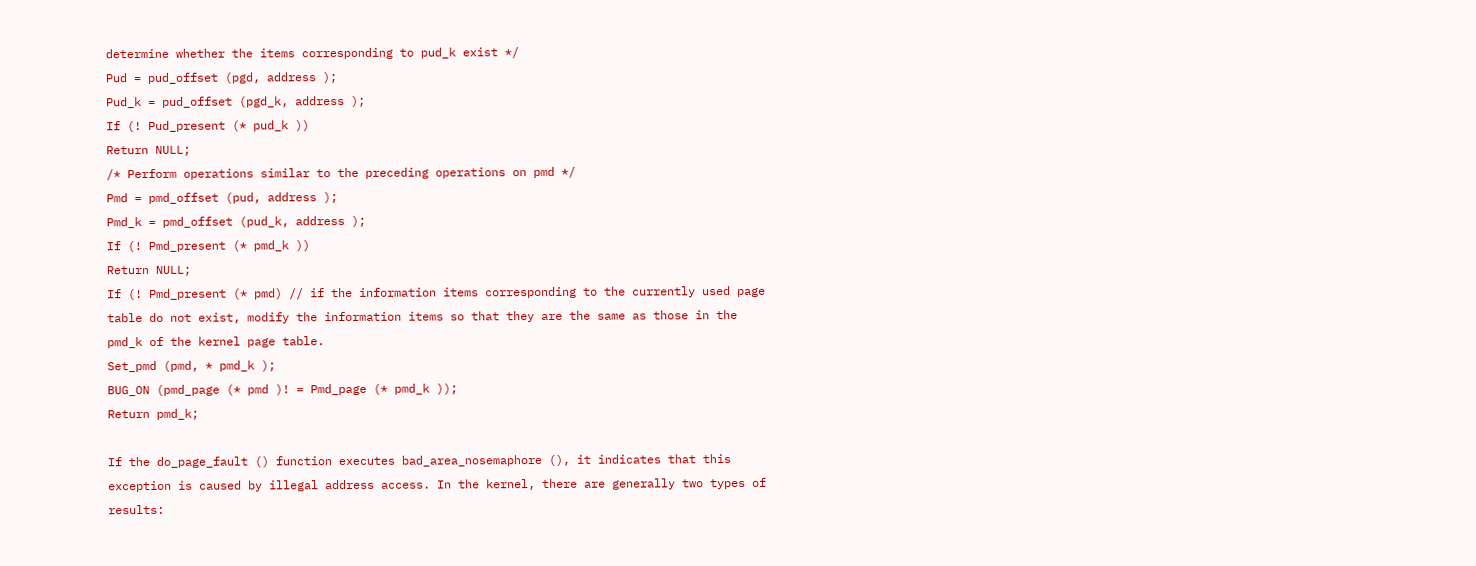determine whether the items corresponding to pud_k exist */
Pud = pud_offset (pgd, address );
Pud_k = pud_offset (pgd_k, address );
If (! Pud_present (* pud_k ))
Return NULL;
/* Perform operations similar to the preceding operations on pmd */
Pmd = pmd_offset (pud, address );
Pmd_k = pmd_offset (pud_k, address );
If (! Pmd_present (* pmd_k ))
Return NULL;
If (! Pmd_present (* pmd) // if the information items corresponding to the currently used page table do not exist, modify the information items so that they are the same as those in the pmd_k of the kernel page table.
Set_pmd (pmd, * pmd_k );
BUG_ON (pmd_page (* pmd )! = Pmd_page (* pmd_k ));
Return pmd_k;

If the do_page_fault () function executes bad_area_nosemaphore (), it indicates that this exception is caused by illegal address access. In the kernel, there are generally two types of results: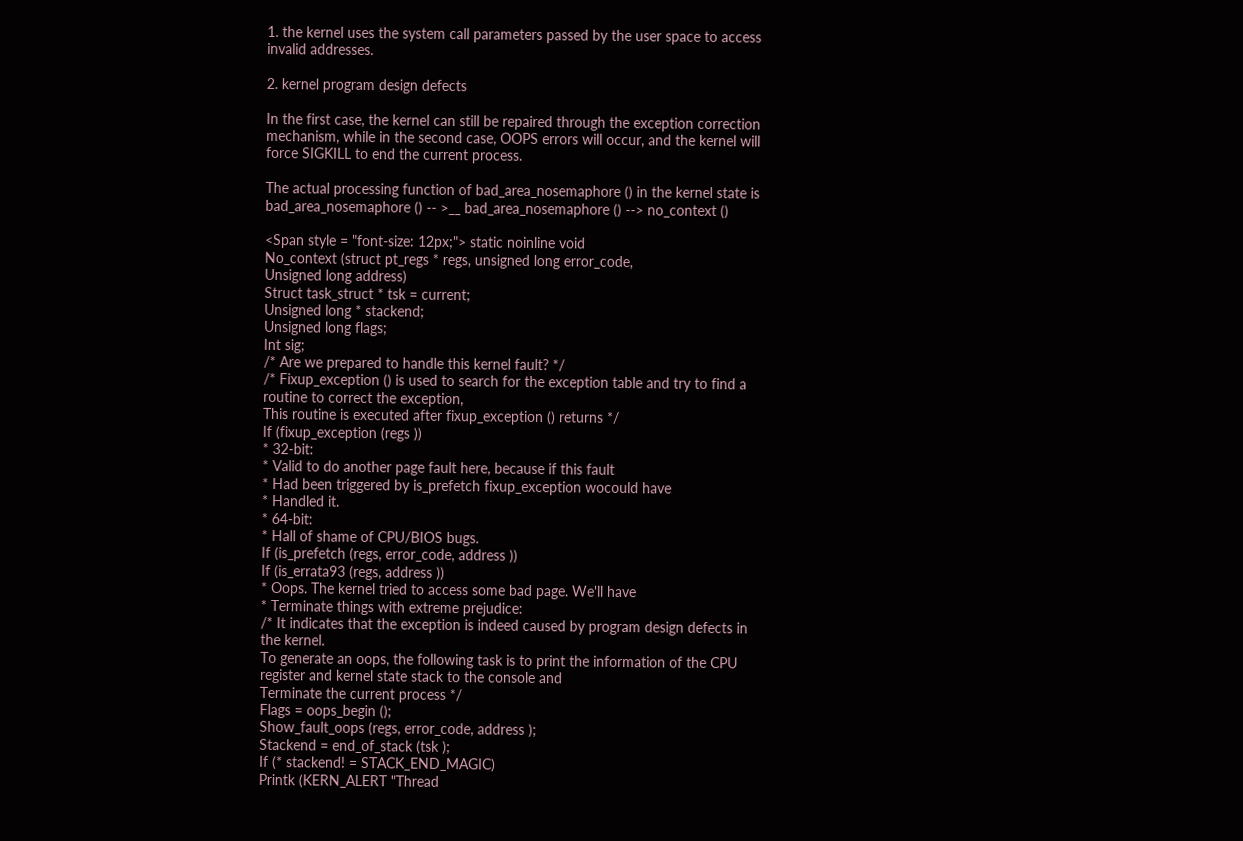1. the kernel uses the system call parameters passed by the user space to access invalid addresses.

2. kernel program design defects

In the first case, the kernel can still be repaired through the exception correction mechanism, while in the second case, OOPS errors will occur, and the kernel will force SIGKILL to end the current process.

The actual processing function of bad_area_nosemaphore () in the kernel state is bad_area_nosemaphore () -- >__ bad_area_nosemaphore () --> no_context ()

<Span style = "font-size: 12px;"> static noinline void
No_context (struct pt_regs * regs, unsigned long error_code,
Unsigned long address)
Struct task_struct * tsk = current;
Unsigned long * stackend;
Unsigned long flags;
Int sig;
/* Are we prepared to handle this kernel fault? */
/* Fixup_exception () is used to search for the exception table and try to find a routine to correct the exception,
This routine is executed after fixup_exception () returns */
If (fixup_exception (regs ))
* 32-bit:
* Valid to do another page fault here, because if this fault
* Had been triggered by is_prefetch fixup_exception wocould have
* Handled it.
* 64-bit:
* Hall of shame of CPU/BIOS bugs.
If (is_prefetch (regs, error_code, address ))
If (is_errata93 (regs, address ))
* Oops. The kernel tried to access some bad page. We'll have
* Terminate things with extreme prejudice:
/* It indicates that the exception is indeed caused by program design defects in the kernel.
To generate an oops, the following task is to print the information of the CPU register and kernel state stack to the console and
Terminate the current process */
Flags = oops_begin ();
Show_fault_oops (regs, error_code, address );
Stackend = end_of_stack (tsk );
If (* stackend! = STACK_END_MAGIC)
Printk (KERN_ALERT "Thread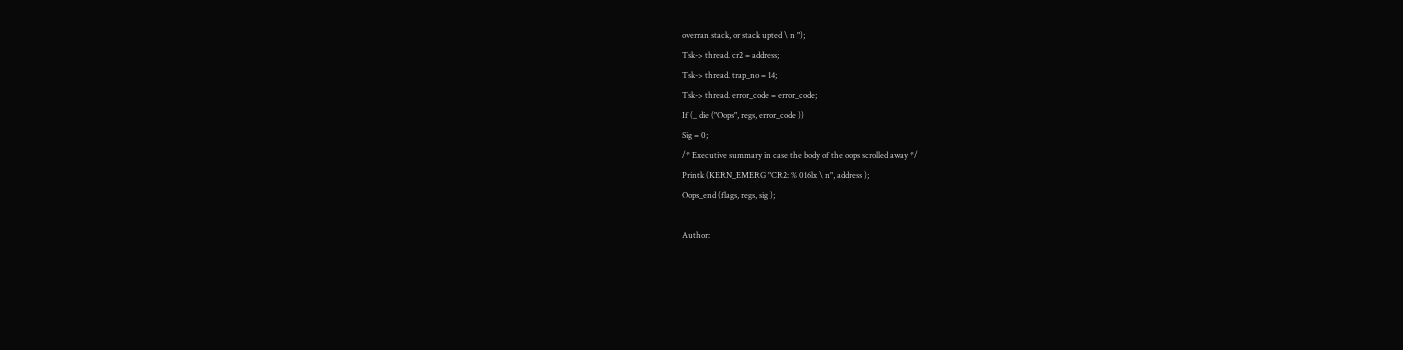overran stack, or stack upted \ n ");
Tsk-> thread. cr2 = address;
Tsk-> thread. trap_no = 14;
Tsk-> thread. error_code = error_code;
If (_ die ("Oops", regs, error_code ))
Sig = 0;
/* Executive summary in case the body of the oops scrolled away */
Printk (KERN_EMERG "CR2: % 016lx \ n", address );
Oops_end (flags, regs, sig );

Author: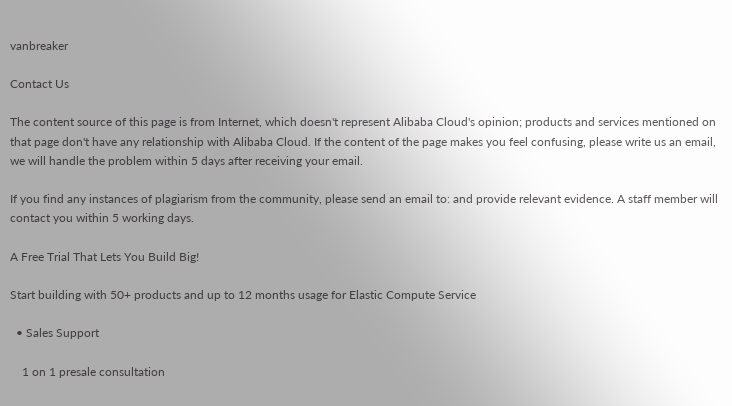vanbreaker

Contact Us

The content source of this page is from Internet, which doesn't represent Alibaba Cloud's opinion; products and services mentioned on that page don't have any relationship with Alibaba Cloud. If the content of the page makes you feel confusing, please write us an email, we will handle the problem within 5 days after receiving your email.

If you find any instances of plagiarism from the community, please send an email to: and provide relevant evidence. A staff member will contact you within 5 working days.

A Free Trial That Lets You Build Big!

Start building with 50+ products and up to 12 months usage for Elastic Compute Service

  • Sales Support

    1 on 1 presale consultation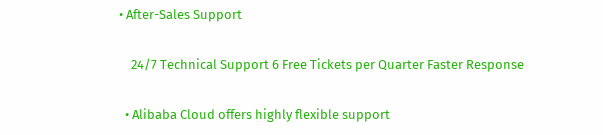• After-Sales Support

    24/7 Technical Support 6 Free Tickets per Quarter Faster Response

  • Alibaba Cloud offers highly flexible support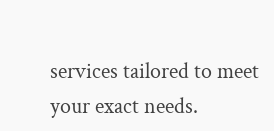services tailored to meet your exact needs.